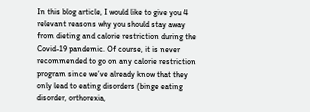In this blog article, I would like to give you 4 relevant reasons why you should stay away from dieting and calorie restriction during the Covid-19 pandemic. Of course, it is never recommended to go on any calorie restriction program since we’ve already know that they only lead to eating disorders (binge eating disorder, orthorexia,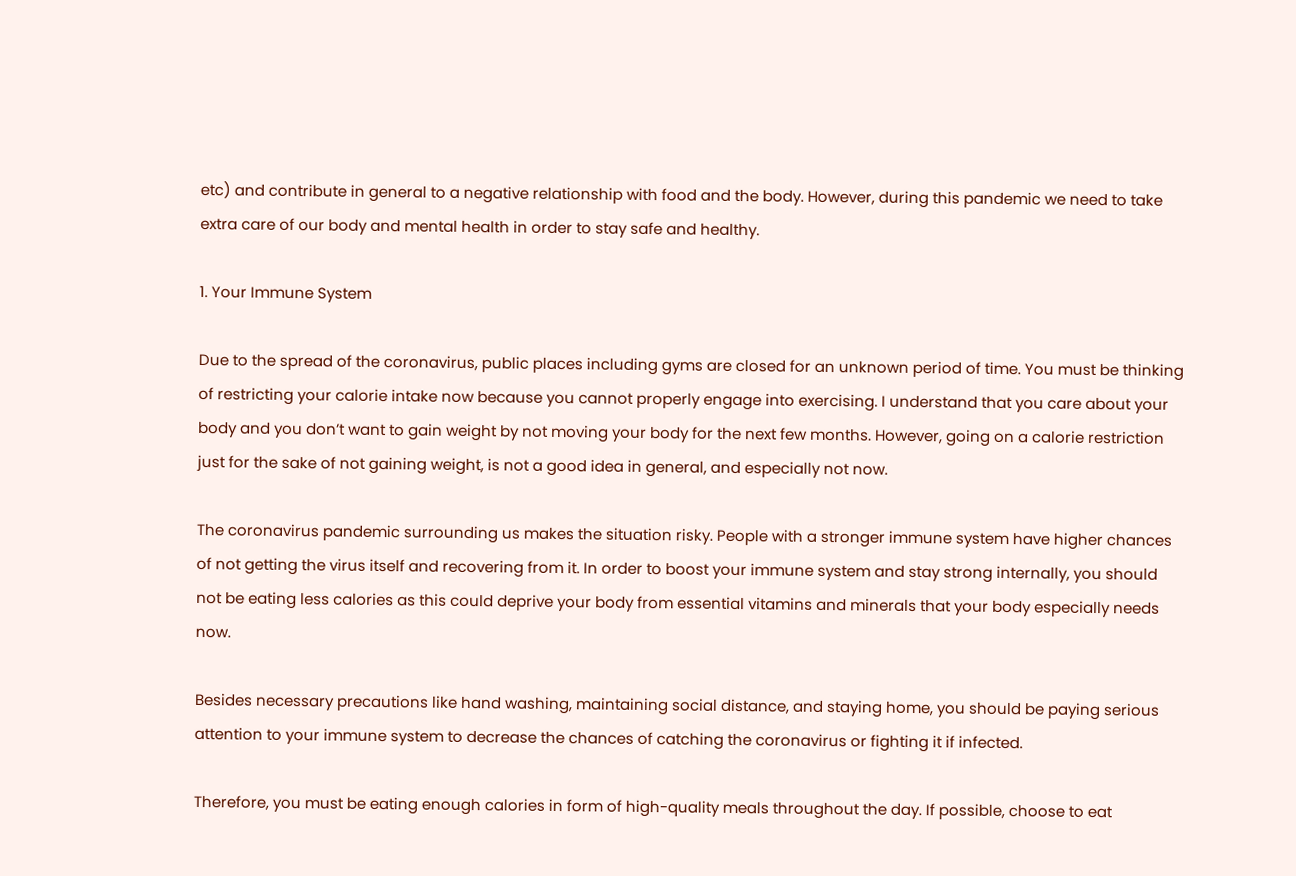etc) and contribute in general to a negative relationship with food and the body. However, during this pandemic we need to take extra care of our body and mental health in order to stay safe and healthy.

1. Your Immune System

Due to the spread of the coronavirus, public places including gyms are closed for an unknown period of time. You must be thinking of restricting your calorie intake now because you cannot properly engage into exercising. I understand that you care about your body and you don’t want to gain weight by not moving your body for the next few months. However, going on a calorie restriction just for the sake of not gaining weight, is not a good idea in general, and especially not now.

The coronavirus pandemic surrounding us makes the situation risky. People with a stronger immune system have higher chances of not getting the virus itself and recovering from it. In order to boost your immune system and stay strong internally, you should not be eating less calories as this could deprive your body from essential vitamins and minerals that your body especially needs now.

Besides necessary precautions like hand washing, maintaining social distance, and staying home, you should be paying serious attention to your immune system to decrease the chances of catching the coronavirus or fighting it if infected.

Therefore, you must be eating enough calories in form of high-quality meals throughout the day. If possible, choose to eat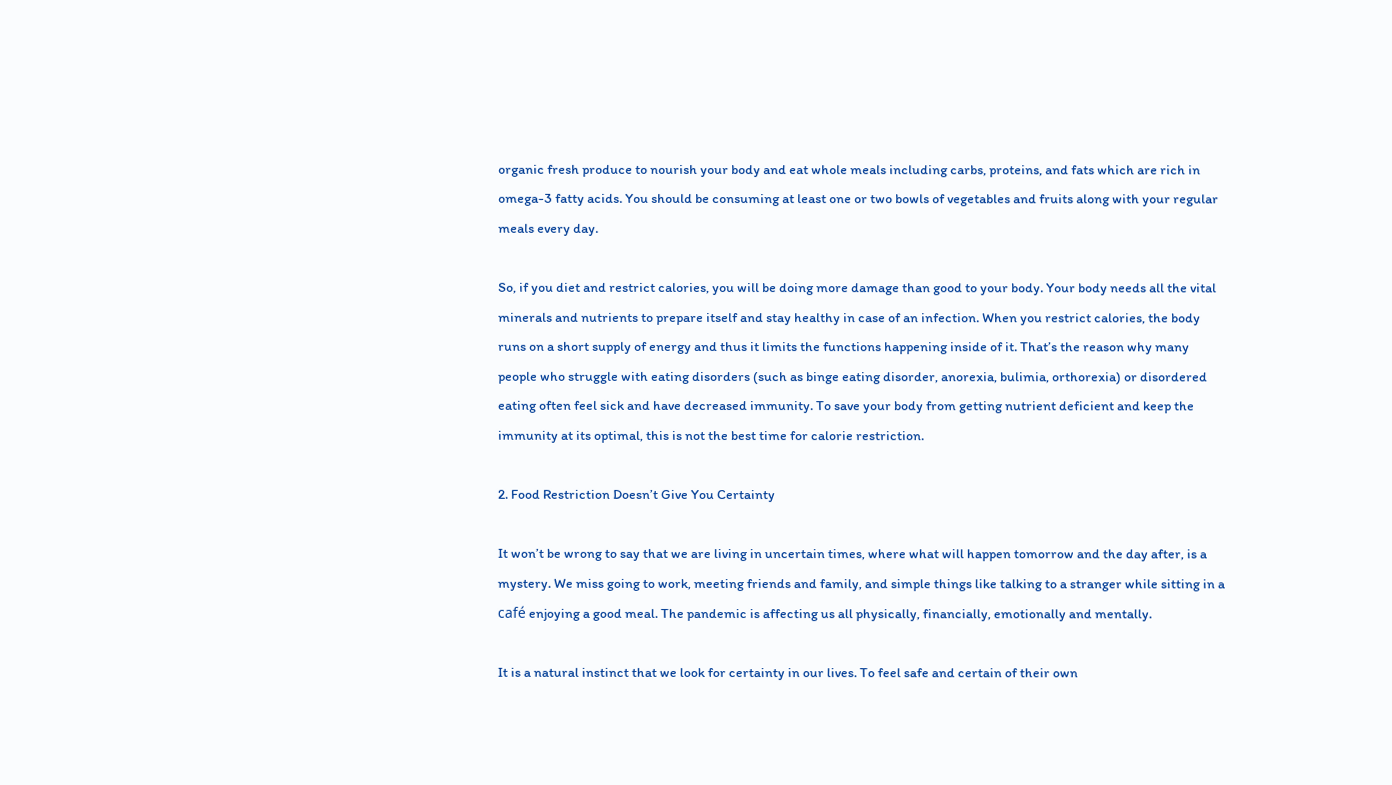organic fresh produce to nourish your body and eat whole meals including carbs, proteins, and fats which are rich in omega-3 fatty acids. You should be consuming at least one or two bowls of vegetables and fruits along with your regular meals every day.

So, if you diet and restrict calories, you will be doing more damage than good to your body. Your body needs all the vital minerals and nutrients to prepare itself and stay healthy in case of an infection. When you restrict calories, the body runs on a short supply of energy and thus it limits the functions happening inside of it. That’s the reason why many people who struggle with eating disorders (such as binge eating disorder, anorexia, bulimia, orthorexia) or disordered eating often feel sick and have decreased immunity. To save your body from getting nutrient deficient and keep the immunity at its optimal, this is not the best time for calorie restriction.

2. Food Restriction Doesn’t Give You Certainty

It won’t be wrong to say that we are living in uncertain times, where what will happen tomorrow and the day after, is a mystery. We miss going to work, meeting friends and family, and simple things like talking to a stranger while sitting in a café enjoying a good meal. The pandemic is affecting us all physically, financially, emotionally and mentally.

It is a natural instinct that we look for certainty in our lives. To feel safe and certain of their own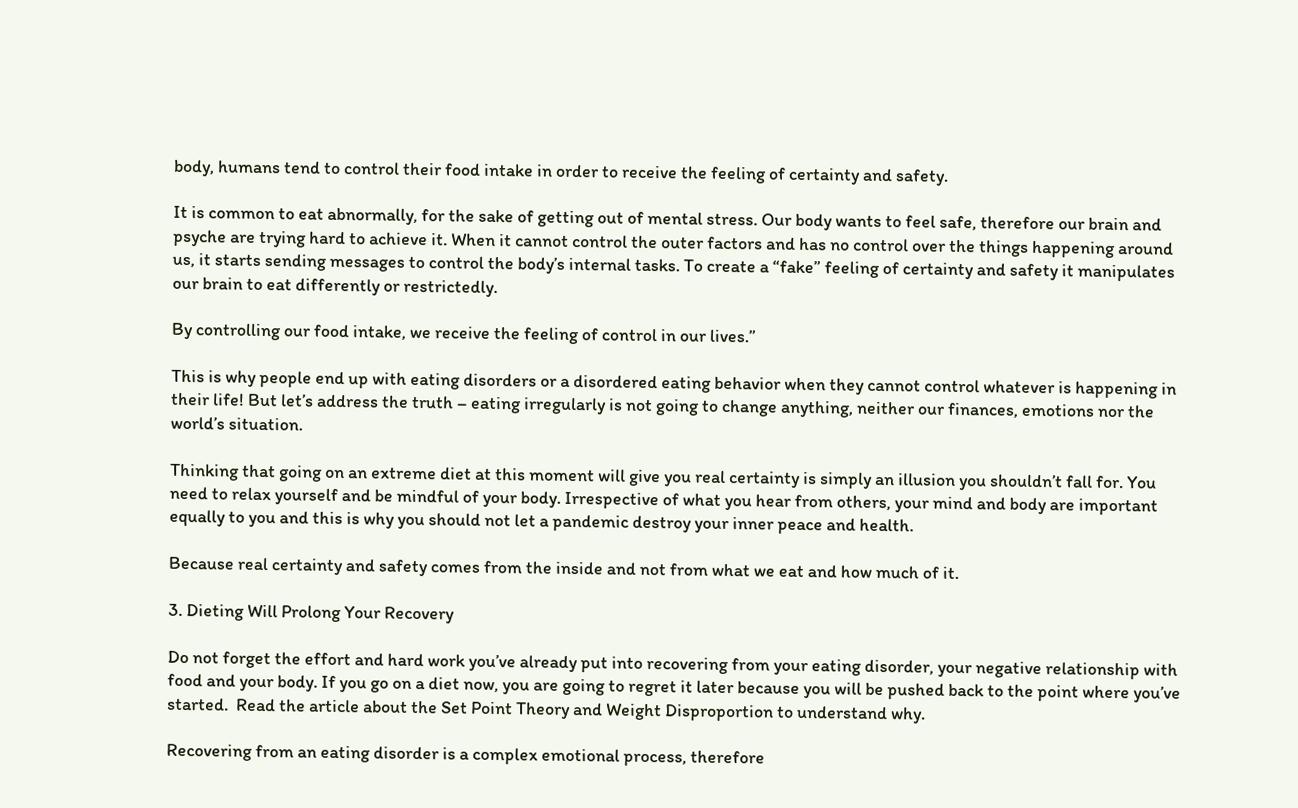body, humans tend to control their food intake in order to receive the feeling of certainty and safety.

It is common to eat abnormally, for the sake of getting out of mental stress. Our body wants to feel safe, therefore our brain and psyche are trying hard to achieve it. When it cannot control the outer factors and has no control over the things happening around us, it starts sending messages to control the body’s internal tasks. To create a “fake” feeling of certainty and safety it manipulates our brain to eat differently or restrictedly.

By controlling our food intake, we receive the feeling of control in our lives.”

This is why people end up with eating disorders or a disordered eating behavior when they cannot control whatever is happening in their life! But let’s address the truth – eating irregularly is not going to change anything, neither our finances, emotions nor the world’s situation.

Thinking that going on an extreme diet at this moment will give you real certainty is simply an illusion you shouldn’t fall for. You need to relax yourself and be mindful of your body. Irrespective of what you hear from others, your mind and body are important equally to you and this is why you should not let a pandemic destroy your inner peace and health.

Because real certainty and safety comes from the inside and not from what we eat and how much of it.

3. Dieting Will Prolong Your Recovery

Do not forget the effort and hard work you’ve already put into recovering from your eating disorder, your negative relationship with food and your body. If you go on a diet now, you are going to regret it later because you will be pushed back to the point where you’ve started.  Read the article about the Set Point Theory and Weight Disproportion to understand why.

Recovering from an eating disorder is a complex emotional process, therefore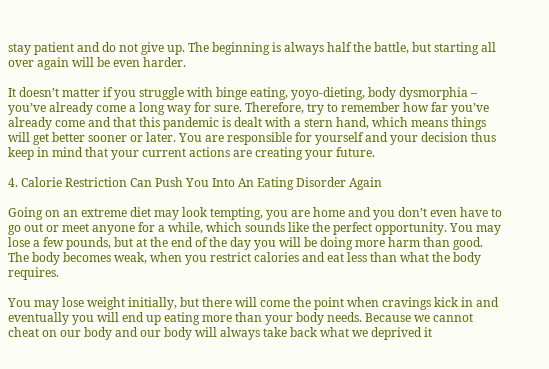stay patient and do not give up. The beginning is always half the battle, but starting all over again will be even harder.

It doesn’t matter if you struggle with binge eating, yoyo-dieting, body dysmorphia – you’ve already come a long way for sure. Therefore, try to remember how far you’ve already come and that this pandemic is dealt with a stern hand, which means things will get better sooner or later. You are responsible for yourself and your decision thus keep in mind that your current actions are creating your future.

4. Calorie Restriction Can Push You Into An Eating Disorder Again

Going on an extreme diet may look tempting, you are home and you don’t even have to go out or meet anyone for a while, which sounds like the perfect opportunity. You may lose a few pounds, but at the end of the day you will be doing more harm than good. The body becomes weak, when you restrict calories and eat less than what the body requires.

You may lose weight initially, but there will come the point when cravings kick in and eventually you will end up eating more than your body needs. Because we cannot cheat on our body and our body will always take back what we deprived it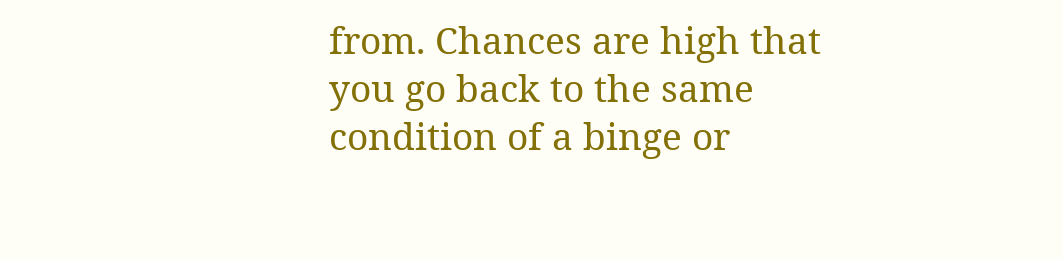from. Chances are high that you go back to the same condition of a binge or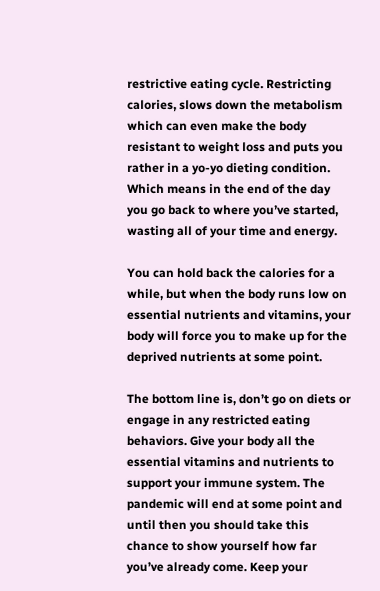restrictive eating cycle. Restricting calories, slows down the metabolism which can even make the body resistant to weight loss and puts you rather in a yo-yo dieting condition. Which means in the end of the day you go back to where you’ve started, wasting all of your time and energy.

You can hold back the calories for a while, but when the body runs low on essential nutrients and vitamins, your body will force you to make up for the deprived nutrients at some point.

The bottom line is, don’t go on diets or engage in any restricted eating behaviors. Give your body all the essential vitamins and nutrients to support your immune system. The pandemic will end at some point and until then you should take this chance to show yourself how far you’ve already come. Keep your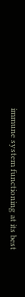immune system functioning at its best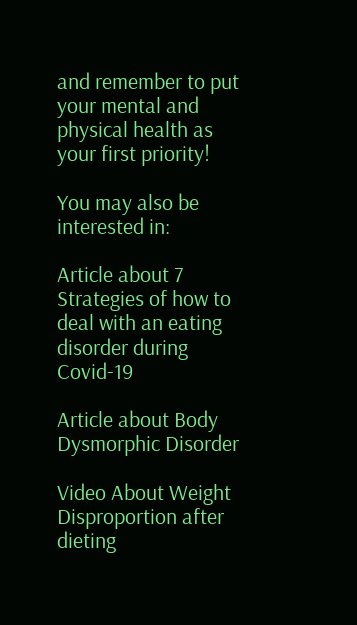and remember to put your mental and physical health as your first priority!

You may also be interested in:

Article about 7 Strategies of how to deal with an eating disorder during Covid-19

Article about Body Dysmorphic Disorder

Video About Weight Disproportion after dieting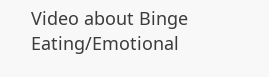Video about Binge Eating/Emotional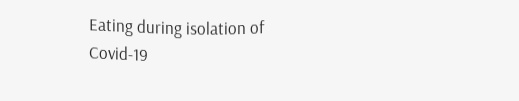Eating during isolation of Covid-19